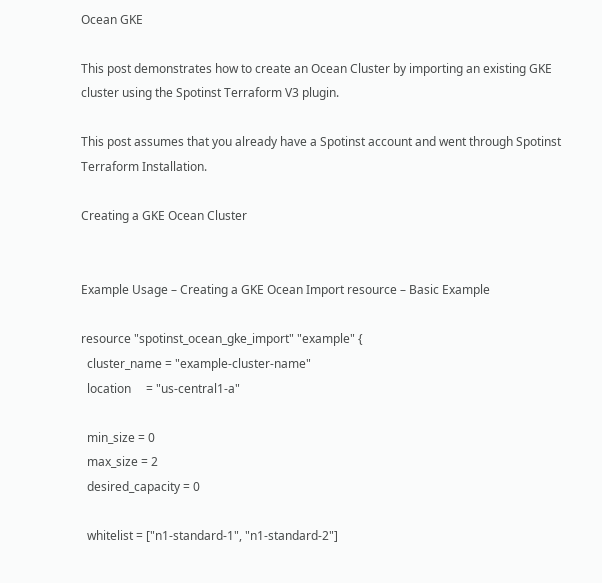Ocean GKE

This post demonstrates how to create an Ocean Cluster by importing an existing GKE cluster using the Spotinst Terraform V3 plugin.

This post assumes that you already have a Spotinst account and went through Spotinst Terraform Installation.

Creating a GKE Ocean Cluster


Example Usage – Creating a GKE Ocean Import resource – Basic Example

resource "spotinst_ocean_gke_import" "example" {
  cluster_name = "example-cluster-name"
  location     = "us-central1-a"

  min_size = 0
  max_size = 2
  desired_capacity = 0

  whitelist = ["n1-standard-1", "n1-standard-2"]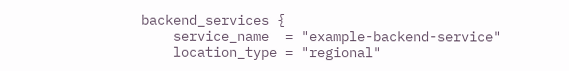backend_services {
    service_name  = "example-backend-service"
    location_type = "regional"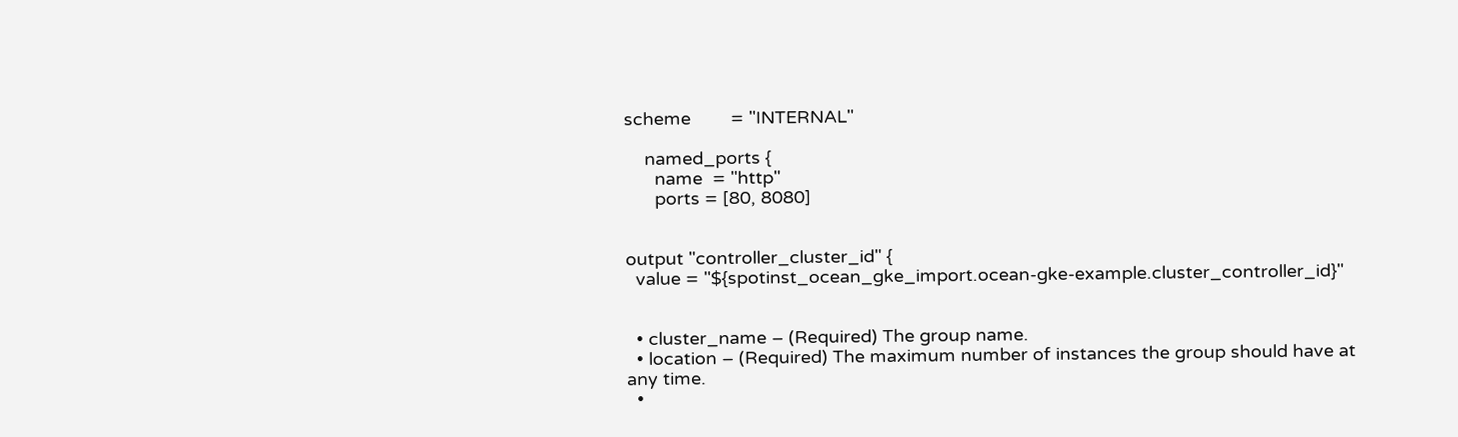scheme        = "INTERNAL"

    named_ports {
      name  = "http"
      ports = [80, 8080]


output "controller_cluster_id" {
  value = "${spotinst_ocean_gke_import.ocean-gke-example.cluster_controller_id}"


  • cluster_name – (Required) The group name.
  • location – (Required) The maximum number of instances the group should have at any time.
  •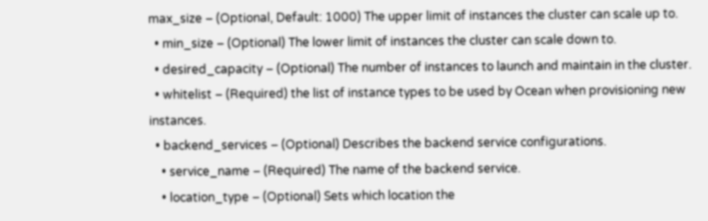max_size – (Optional, Default: 1000) The upper limit of instances the cluster can scale up to.
  • min_size – (Optional) The lower limit of instances the cluster can scale down to.
  • desired_capacity – (Optional) The number of instances to launch and maintain in the cluster.
  • whitelist – (Required) the list of instance types to be used by Ocean when provisioning new instances.
  • backend_services – (Optional) Describes the backend service configurations.
    • service_name – (Required) The name of the backend service.
    • location_type – (Optional) Sets which location the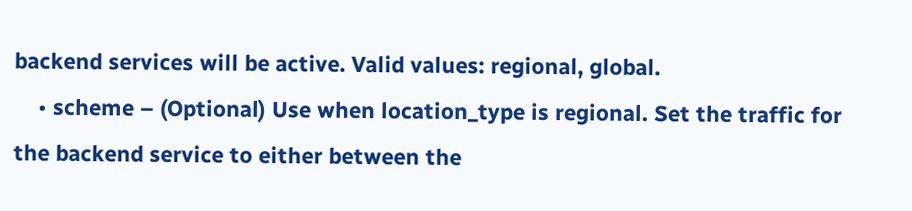backend services will be active. Valid values: regional, global.
    • scheme – (Optional) Use when location_type is regional. Set the traffic for the backend service to either between the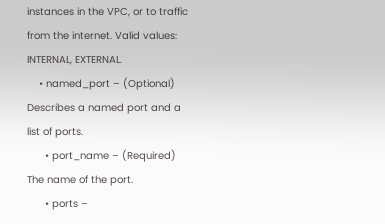instances in the VPC, or to traffic from the internet. Valid values: INTERNAL, EXTERNAL.
    • named_port – (Optional) Describes a named port and a list of ports.
      • port_name – (Required) The name of the port.
      • ports –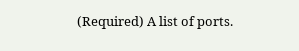(Required) A list of ports.